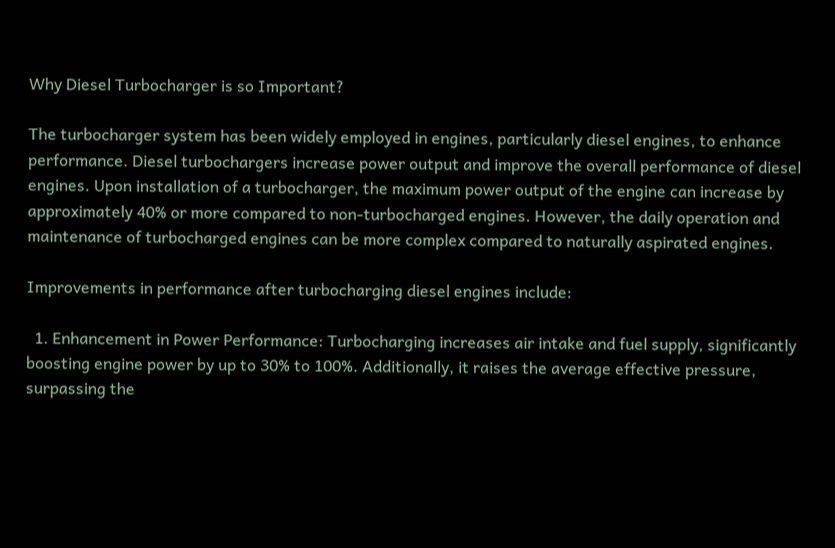Why Diesel Turbocharger is so Important?

The turbocharger system has been widely employed in engines, particularly diesel engines, to enhance performance. Diesel turbochargers increase power output and improve the overall performance of diesel engines. Upon installation of a turbocharger, the maximum power output of the engine can increase by approximately 40% or more compared to non-turbocharged engines. However, the daily operation and maintenance of turbocharged engines can be more complex compared to naturally aspirated engines.

Improvements in performance after turbocharging diesel engines include:

  1. Enhancement in Power Performance: Turbocharging increases air intake and fuel supply, significantly boosting engine power by up to 30% to 100%. Additionally, it raises the average effective pressure, surpassing the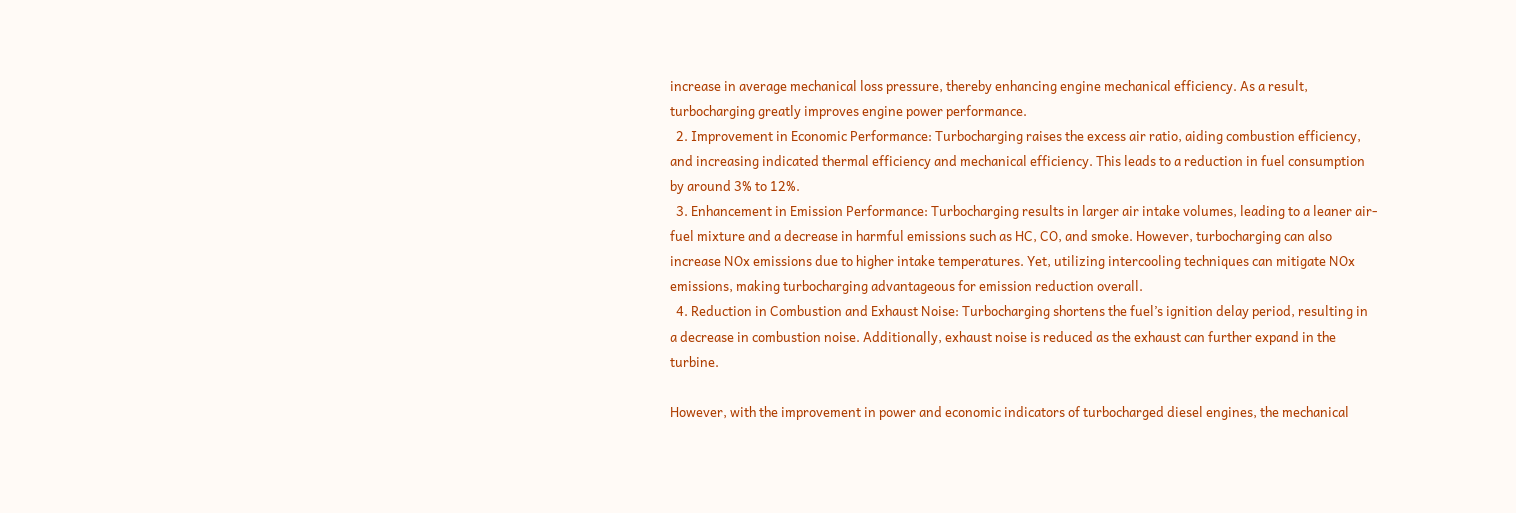increase in average mechanical loss pressure, thereby enhancing engine mechanical efficiency. As a result, turbocharging greatly improves engine power performance.
  2. Improvement in Economic Performance: Turbocharging raises the excess air ratio, aiding combustion efficiency, and increasing indicated thermal efficiency and mechanical efficiency. This leads to a reduction in fuel consumption by around 3% to 12%.
  3. Enhancement in Emission Performance: Turbocharging results in larger air intake volumes, leading to a leaner air-fuel mixture and a decrease in harmful emissions such as HC, CO, and smoke. However, turbocharging can also increase NOx emissions due to higher intake temperatures. Yet, utilizing intercooling techniques can mitigate NOx emissions, making turbocharging advantageous for emission reduction overall.
  4. Reduction in Combustion and Exhaust Noise: Turbocharging shortens the fuel’s ignition delay period, resulting in a decrease in combustion noise. Additionally, exhaust noise is reduced as the exhaust can further expand in the turbine.

However, with the improvement in power and economic indicators of turbocharged diesel engines, the mechanical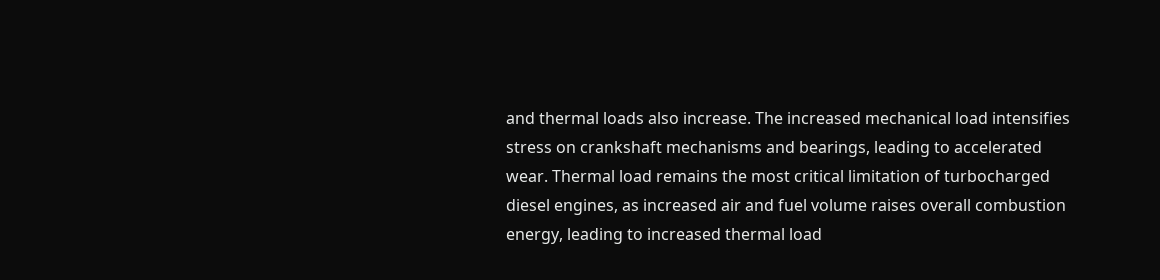and thermal loads also increase. The increased mechanical load intensifies stress on crankshaft mechanisms and bearings, leading to accelerated wear. Thermal load remains the most critical limitation of turbocharged diesel engines, as increased air and fuel volume raises overall combustion energy, leading to increased thermal load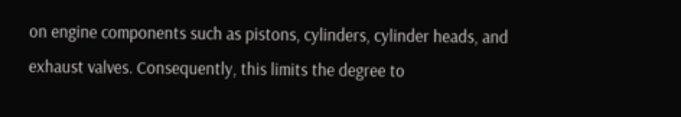on engine components such as pistons, cylinders, cylinder heads, and exhaust valves. Consequently, this limits the degree to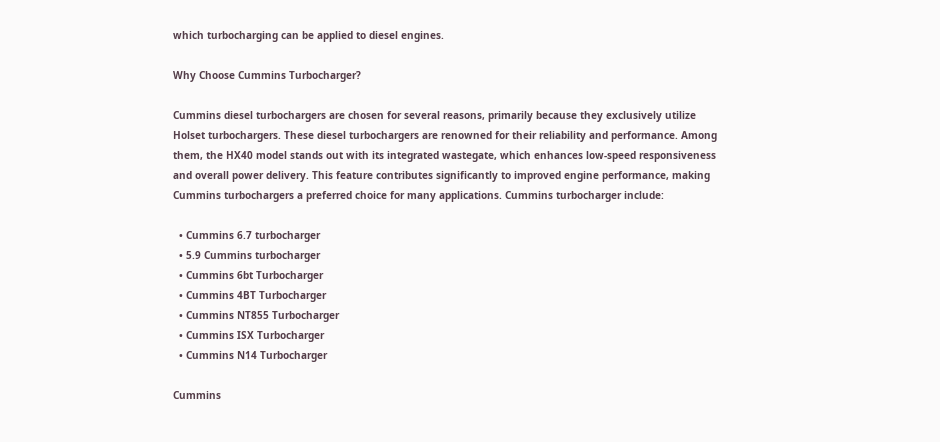which turbocharging can be applied to diesel engines.

Why Choose Cummins Turbocharger?

Cummins diesel turbochargers are chosen for several reasons, primarily because they exclusively utilize Holset turbochargers. These diesel turbochargers are renowned for their reliability and performance. Among them, the HX40 model stands out with its integrated wastegate, which enhances low-speed responsiveness and overall power delivery. This feature contributes significantly to improved engine performance, making Cummins turbochargers a preferred choice for many applications. Cummins turbocharger include:

  • Cummins 6.7 turbocharger
  • 5.9 Cummins turbocharger
  • Cummins 6bt Turbocharger
  • Cummins 4BT Turbocharger
  • Cummins NT855 Turbocharger
  • Cummins ISX Turbocharger
  • Cummins N14 Turbocharger

Cummins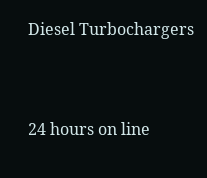Diesel Turbochargers


24 hours on line